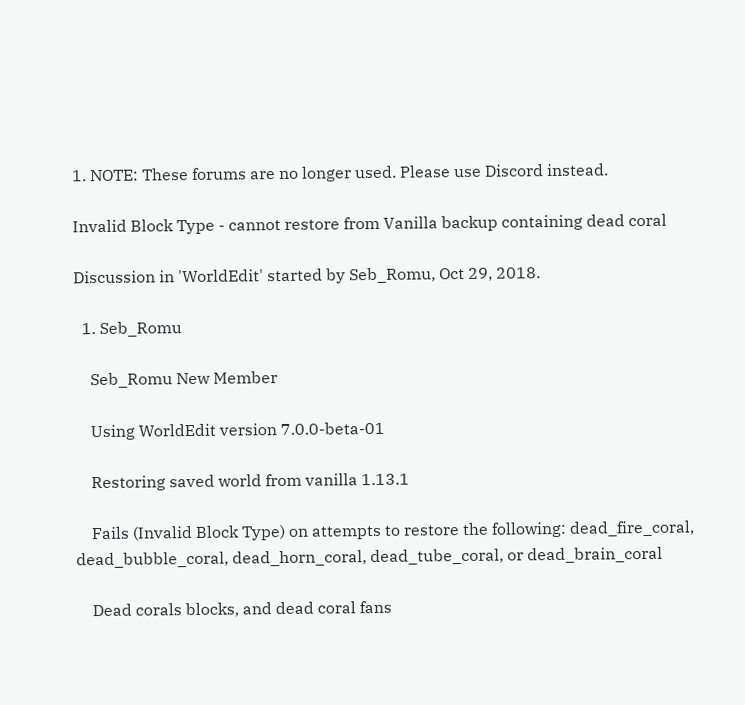1. NOTE: These forums are no longer used. Please use Discord instead.

Invalid Block Type - cannot restore from Vanilla backup containing dead coral

Discussion in 'WorldEdit' started by Seb_Romu, Oct 29, 2018.

  1. Seb_Romu

    Seb_Romu New Member

    Using WorldEdit version 7.0.0-beta-01

    Restoring saved world from vanilla 1.13.1

    Fails (Invalid Block Type) on attempts to restore the following: dead_fire_coral, dead_bubble_coral, dead_horn_coral, dead_tube_coral, or dead_brain_coral

    Dead corals blocks, and dead coral fans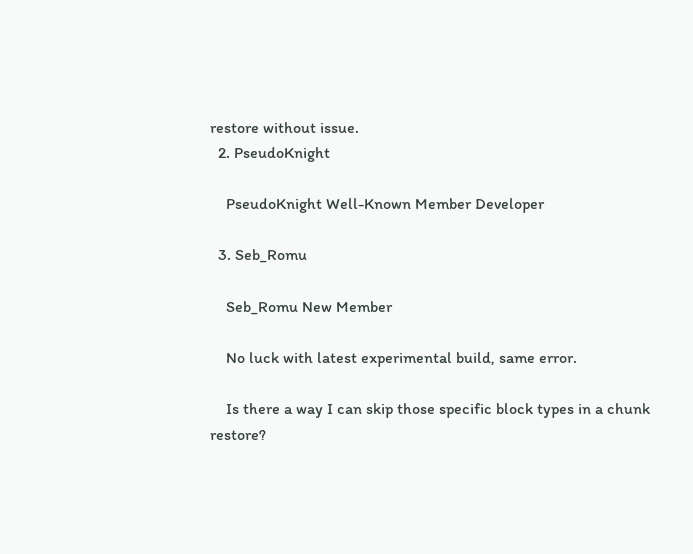restore without issue.
  2. PseudoKnight

    PseudoKnight Well-Known Member Developer

  3. Seb_Romu

    Seb_Romu New Member

    No luck with latest experimental build, same error.

    Is there a way I can skip those specific block types in a chunk restore?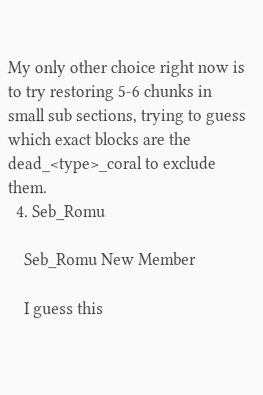My only other choice right now is to try restoring 5-6 chunks in small sub sections, trying to guess which exact blocks are the dead_<type>_coral to exclude them.
  4. Seb_Romu

    Seb_Romu New Member

    I guess this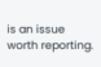is an issue worth reporting.